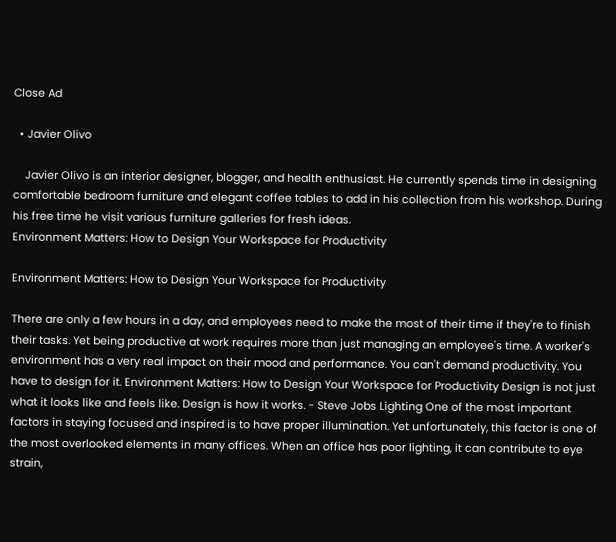Close Ad

  • Javier Olivo

    Javier Olivo is an interior designer, blogger, and health enthusiast. He currently spends time in designing comfortable bedroom furniture and elegant coffee tables to add in his collection from his workshop. During his free time he visit various furniture galleries for fresh ideas.
Environment Matters: How to Design Your Workspace for Productivity

Environment Matters: How to Design Your Workspace for Productivity

There are only a few hours in a day, and employees need to make the most of their time if they're to finish their tasks. Yet being productive at work requires more than just managing an employee's time. A worker's environment has a very real impact on their mood and performance. You can't demand productivity. You have to design for it. Environment Matters: How to Design Your Workspace for Productivity Design is not just what it looks like and feels like. Design is how it works. - Steve Jobs Lighting One of the most important factors in staying focused and inspired is to have proper illumination. Yet unfortunately, this factor is one of the most overlooked elements in many offices. When an office has poor lighting, it can contribute to eye strain,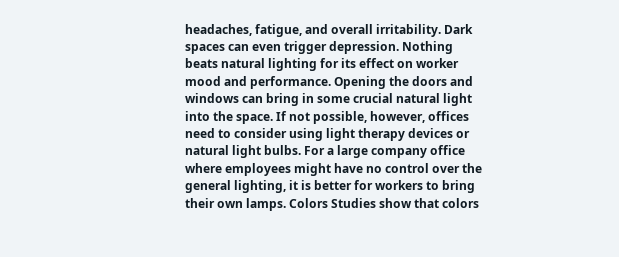headaches, fatigue, and overall irritability. Dark spaces can even trigger depression. Nothing beats natural lighting for its effect on worker mood and performance. Opening the doors and windows can bring in some crucial natural light into the space. If not possible, however, offices need to consider using light therapy devices or natural light bulbs. For a large company office where employees might have no control over the general lighting, it is better for workers to bring their own lamps. Colors Studies show that colors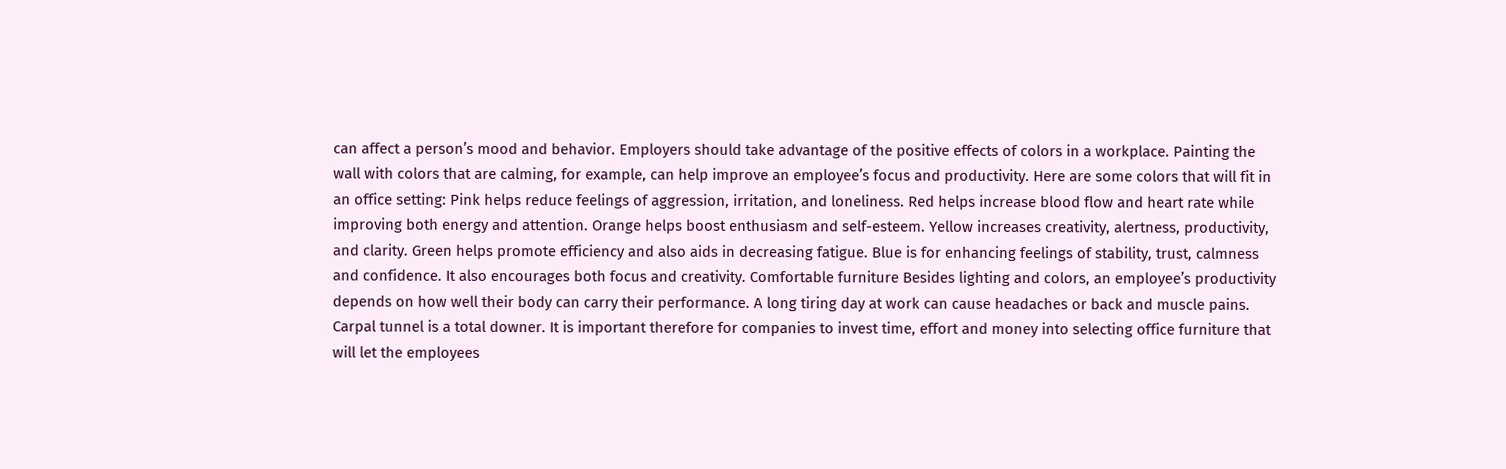can affect a person’s mood and behavior. Employers should take advantage of the positive effects of colors in a workplace. Painting the wall with colors that are calming, for example, can help improve an employee’s focus and productivity. Here are some colors that will fit in an office setting: Pink helps reduce feelings of aggression, irritation, and loneliness. Red helps increase blood flow and heart rate while improving both energy and attention. Orange helps boost enthusiasm and self-esteem. Yellow increases creativity, alertness, productivity, and clarity. Green helps promote efficiency and also aids in decreasing fatigue. Blue is for enhancing feelings of stability, trust, calmness and confidence. It also encourages both focus and creativity. Comfortable furniture Besides lighting and colors, an employee’s productivity depends on how well their body can carry their performance. A long tiring day at work can cause headaches or back and muscle pains. Carpal tunnel is a total downer. It is important therefore for companies to invest time, effort and money into selecting office furniture that will let the employees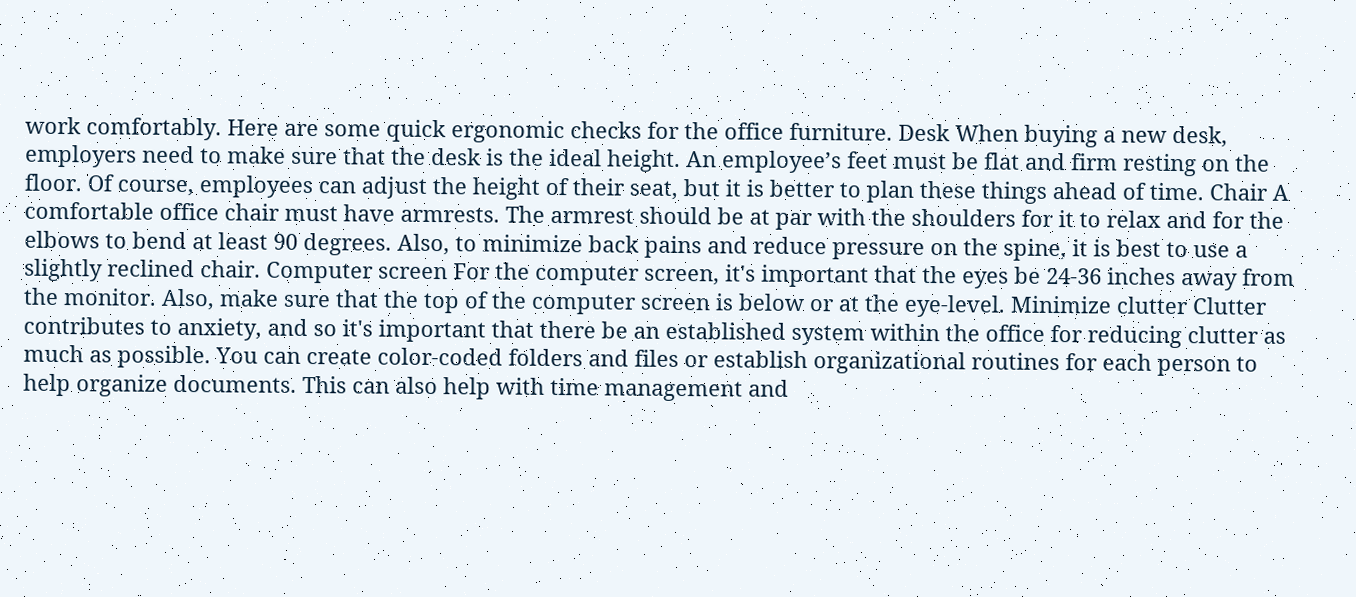work comfortably. Here are some quick ergonomic checks for the office furniture. Desk When buying a new desk, employers need to make sure that the desk is the ideal height. An employee’s feet must be flat and firm resting on the floor. Of course, employees can adjust the height of their seat, but it is better to plan these things ahead of time. Chair A comfortable office chair must have armrests. The armrest should be at par with the shoulders for it to relax and for the elbows to bend at least 90 degrees. Also, to minimize back pains and reduce pressure on the spine, it is best to use a slightly reclined chair. Computer screen For the computer screen, it's important that the eyes be 24-36 inches away from the monitor. Also, make sure that the top of the computer screen is below or at the eye-level. Minimize clutter Clutter contributes to anxiety, and so it's important that there be an established system within the office for reducing clutter as much as possible. You can create color-coded folders and files or establish organizational routines for each person to help organize documents. This can also help with time management and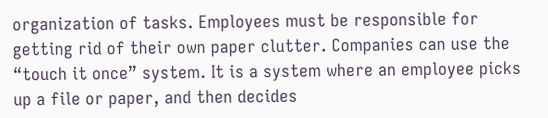organization of tasks. Employees must be responsible for getting rid of their own paper clutter. Companies can use the “touch it once” system. It is a system where an employee picks up a file or paper, and then decides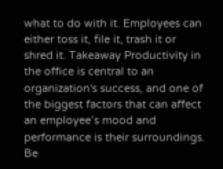what to do with it. Employees can either toss it, file it, trash it or shred it. Takeaway Productivity in the office is central to an organization's success, and one of the biggest factors that can affect an employee’s mood and performance is their surroundings. Be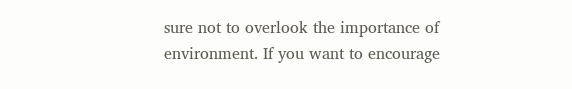sure not to overlook the importance of environment. If you want to encourage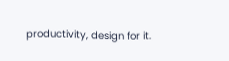productivity, design for it.